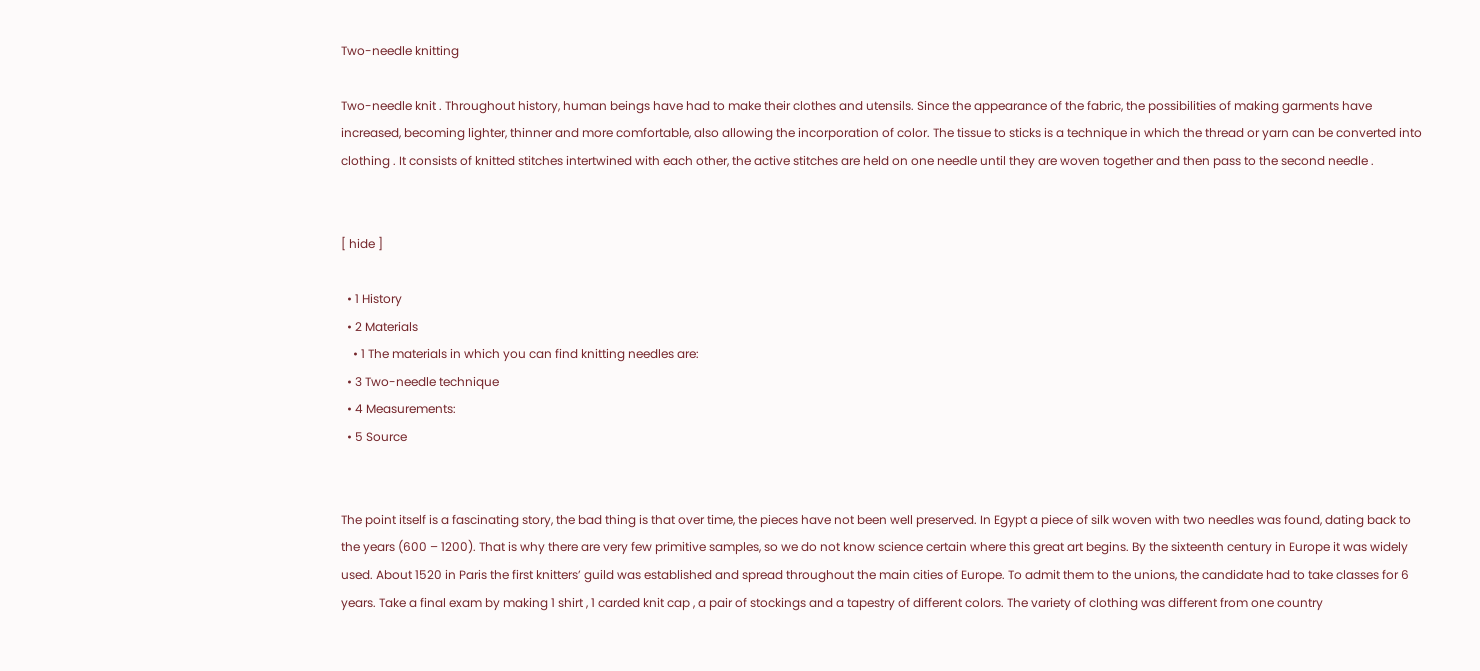Two-needle knitting

Two-needle knit . Throughout history, human beings have had to make their clothes and utensils. Since the appearance of the fabric, the possibilities of making garments have increased, becoming lighter, thinner and more comfortable, also allowing the incorporation of color. The tissue to sticks is a technique in which the thread or yarn can be converted into clothing . It consists of knitted stitches intertwined with each other, the active stitches are held on one needle until they are woven together and then pass to the second needle .


[ hide ]

  • 1 History
  • 2 Materials
    • 1 The materials in which you can find knitting needles are:
  • 3 Two-needle technique
  • 4 Measurements:
  • 5 Source


The point itself is a fascinating story, the bad thing is that over time, the pieces have not been well preserved. In Egypt a piece of silk woven with two needles was found, dating back to the years (600 – 1200). That is why there are very few primitive samples, so we do not know science certain where this great art begins. By the sixteenth century in Europe it was widely used. About 1520 in Paris the first knitters’ guild was established and spread throughout the main cities of Europe. To admit them to the unions, the candidate had to take classes for 6 years. Take a final exam by making 1 shirt , 1 carded knit cap , a pair of stockings and a tapestry of different colors. The variety of clothing was different from one country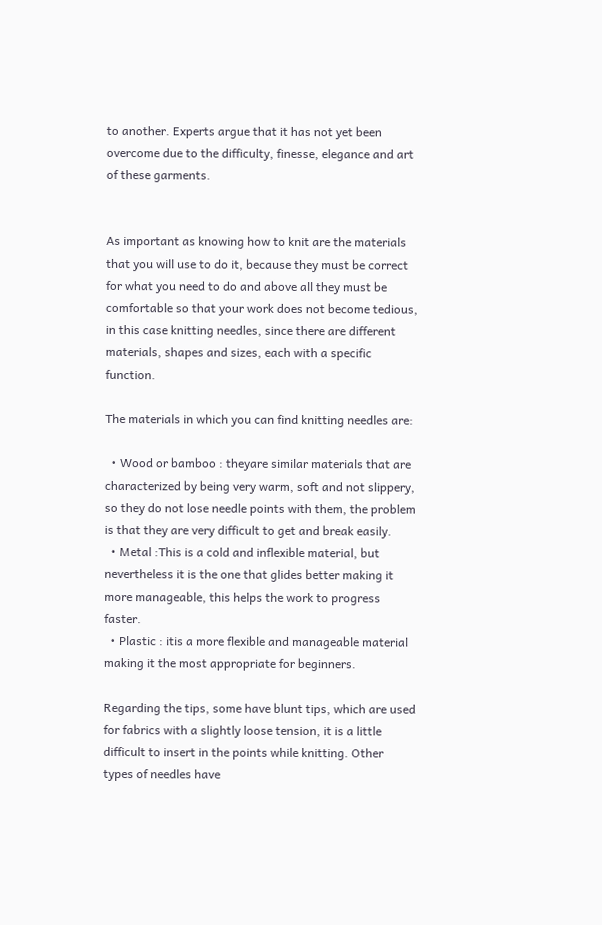to another. Experts argue that it has not yet been overcome due to the difficulty, finesse, elegance and art of these garments.


As important as knowing how to knit are the materials that you will use to do it, because they must be correct for what you need to do and above all they must be comfortable so that your work does not become tedious, in this case knitting needles, since there are different materials, shapes and sizes, each with a specific function.

The materials in which you can find knitting needles are:

  • Wood or bamboo : theyare similar materials that are characterized by being very warm, soft and not slippery, so they do not lose needle points with them, the problem is that they are very difficult to get and break easily.
  • Metal :This is a cold and inflexible material, but nevertheless it is the one that glides better making it more manageable, this helps the work to progress faster.
  • Plastic : itis a more flexible and manageable material making it the most appropriate for beginners.

Regarding the tips, some have blunt tips, which are used for fabrics with a slightly loose tension, it is a little difficult to insert in the points while knitting. Other types of needles have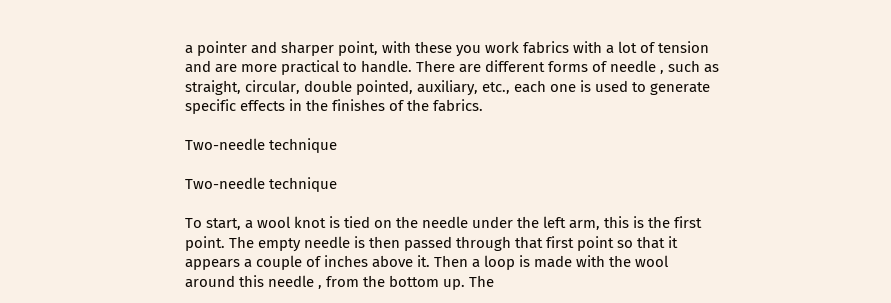a pointer and sharper point, with these you work fabrics with a lot of tension and are more practical to handle. There are different forms of needle , such as straight, circular, double pointed, auxiliary, etc., each one is used to generate specific effects in the finishes of the fabrics.

Two-needle technique

Two-needle technique

To start, a wool knot is tied on the needle under the left arm, this is the first point. The empty needle is then passed through that first point so that it appears a couple of inches above it. Then a loop is made with the wool around this needle , from the bottom up. The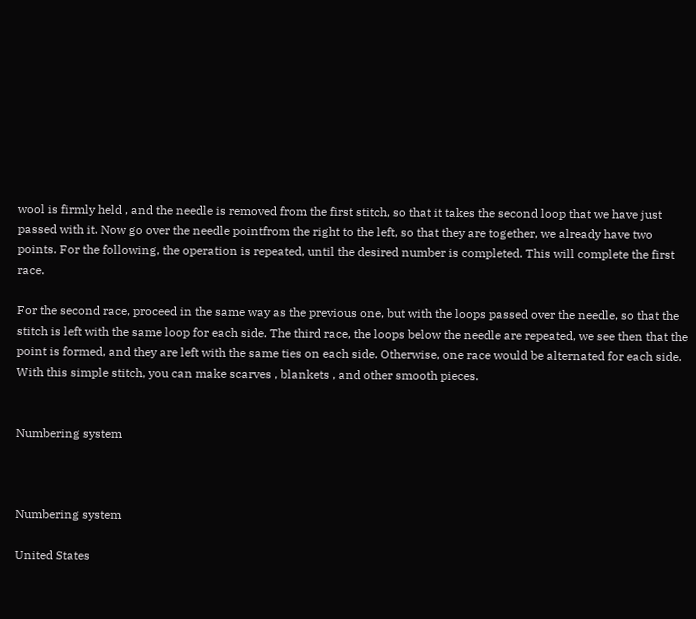wool is firmly held , and the needle is removed from the first stitch, so that it takes the second loop that we have just passed with it. Now go over the needle pointfrom the right to the left, so that they are together, we already have two points. For the following, the operation is repeated, until the desired number is completed. This will complete the first race.

For the second race, proceed in the same way as the previous one, but with the loops passed over the needle, so that the stitch is left with the same loop for each side. The third race, the loops below the needle are repeated, we see then that the point is formed, and they are left with the same ties on each side. Otherwise, one race would be alternated for each side. With this simple stitch, you can make scarves , blankets , and other smooth pieces.


Numbering system



Numbering system

United States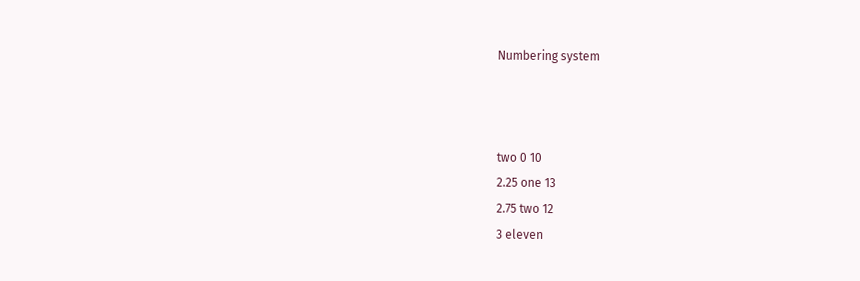Numbering system



two 0 10
2.25 one 13
2.75 two 12
3 eleven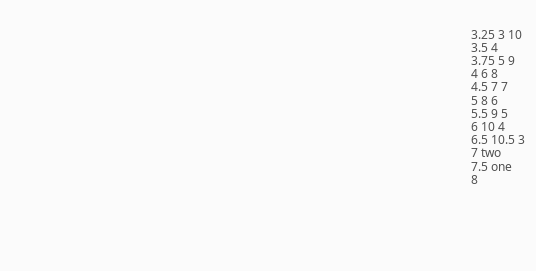3.25 3 10
3.5 4
3.75 5 9
4 6 8
4.5 7 7
5 8 6
5.5 9 5
6 10 4
6.5 10.5 3
7 two
7.5 one
8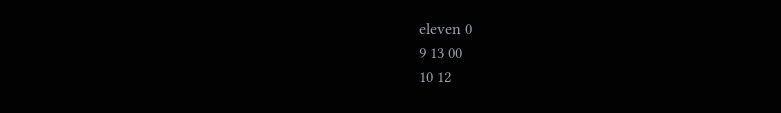eleven 0
9 13 00
10 12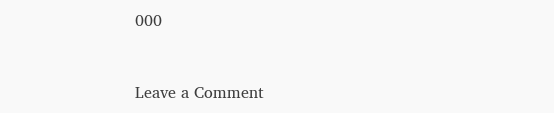000


Leave a Comment